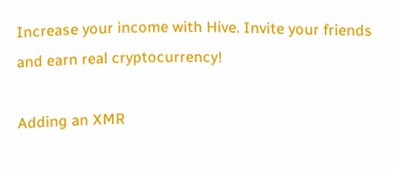Increase your income with Hive. Invite your friends and earn real cryptocurrency!

Adding an XMR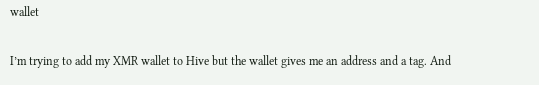wallet

I’m trying to add my XMR wallet to Hive but the wallet gives me an address and a tag. And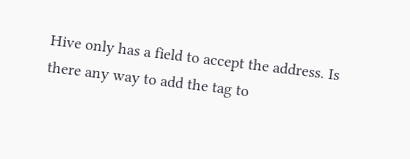Hive only has a field to accept the address. Is there any way to add the tag to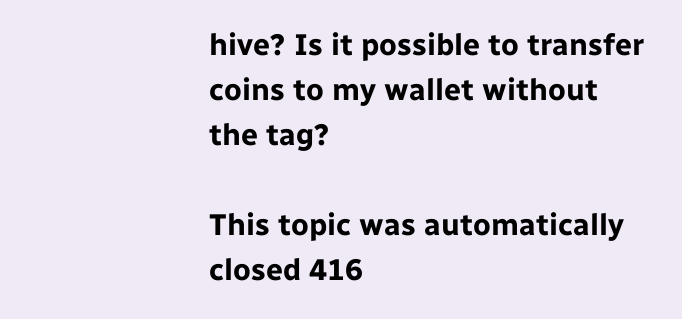hive? Is it possible to transfer coins to my wallet without the tag?

This topic was automatically closed 416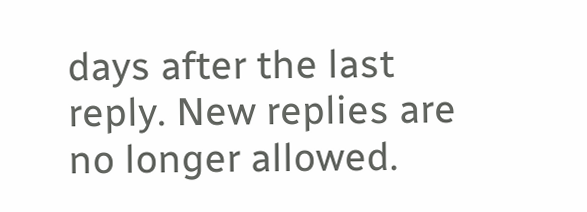days after the last reply. New replies are no longer allowed.